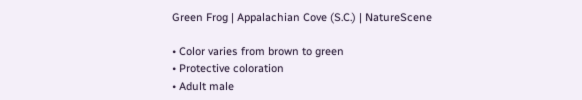Green Frog | Appalachian Cove (S.C.) | NatureScene

• Color varies from brown to green
• Protective coloration
• Adult male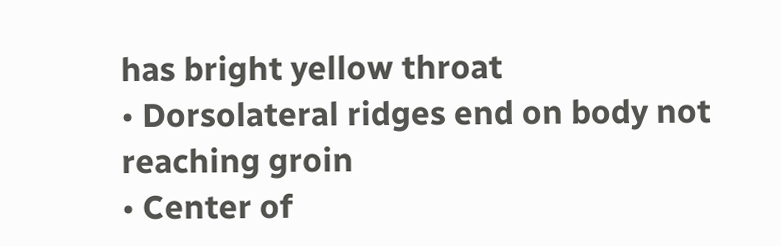has bright yellow throat
• Dorsolateral ridges end on body not reaching groin
• Center of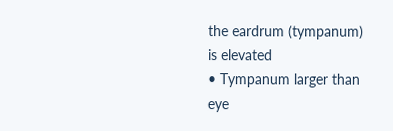the eardrum (tympanum) is elevated
• Tympanum larger than eye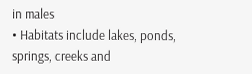in males
• Habitats include lakes, ponds, springs, creeks and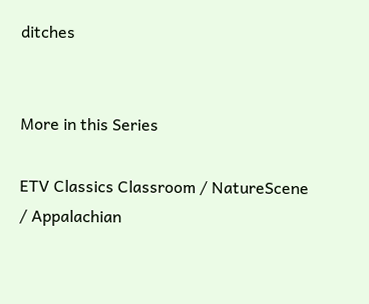ditches


More in this Series

ETV Classics Classroom / NatureScene / Appalachian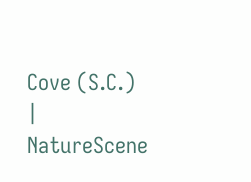Cove (S.C.) | NatureScene